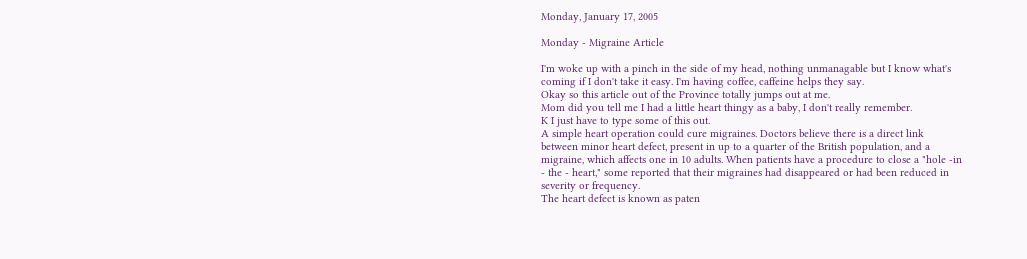Monday, January 17, 2005

Monday - Migraine Article

I'm woke up with a pinch in the side of my head, nothing unmanagable but I know what's coming if I don't take it easy. I'm having coffee, caffeine helps they say.
Okay so this article out of the Province totally jumps out at me.
Mom did you tell me I had a little heart thingy as a baby, I don't really remember.
K I just have to type some of this out.
A simple heart operation could cure migraines. Doctors believe there is a direct link between minor heart defect, present in up to a quarter of the British population, and a migraine, which affects one in 10 adults. When patients have a procedure to close a "hole -in - the - heart," some reported that their migraines had disappeared or had been reduced in severity or frequency.
The heart defect is known as paten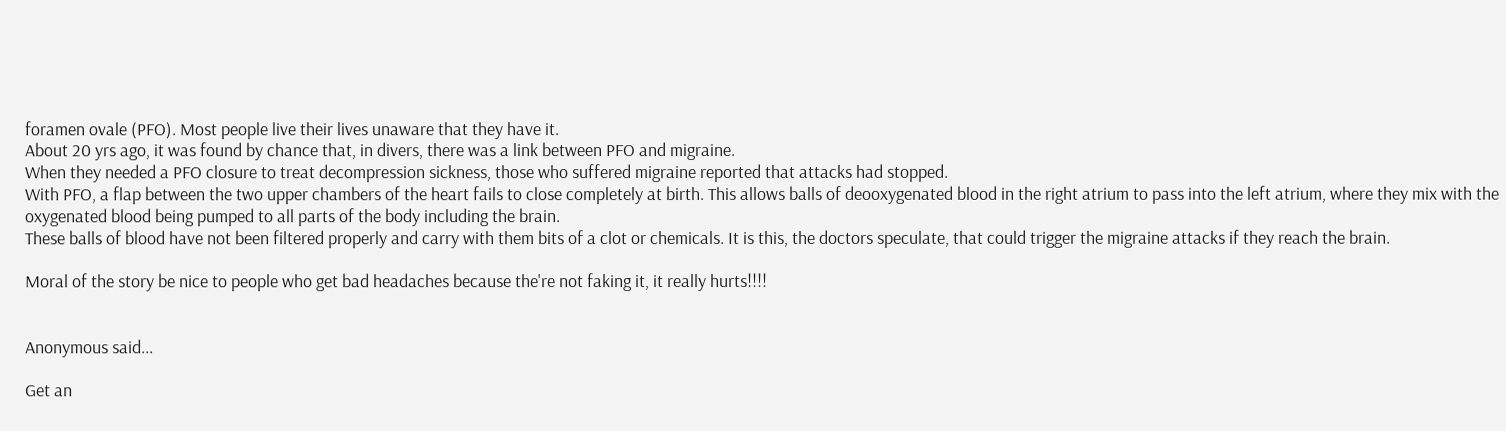foramen ovale (PFO). Most people live their lives unaware that they have it.
About 20 yrs ago, it was found by chance that, in divers, there was a link between PFO and migraine.
When they needed a PFO closure to treat decompression sickness, those who suffered migraine reported that attacks had stopped.
With PFO, a flap between the two upper chambers of the heart fails to close completely at birth. This allows balls of deooxygenated blood in the right atrium to pass into the left atrium, where they mix with the oxygenated blood being pumped to all parts of the body including the brain.
These balls of blood have not been filtered properly and carry with them bits of a clot or chemicals. It is this, the doctors speculate, that could trigger the migraine attacks if they reach the brain.

Moral of the story be nice to people who get bad headaches because the're not faking it, it really hurts!!!!


Anonymous said...

Get an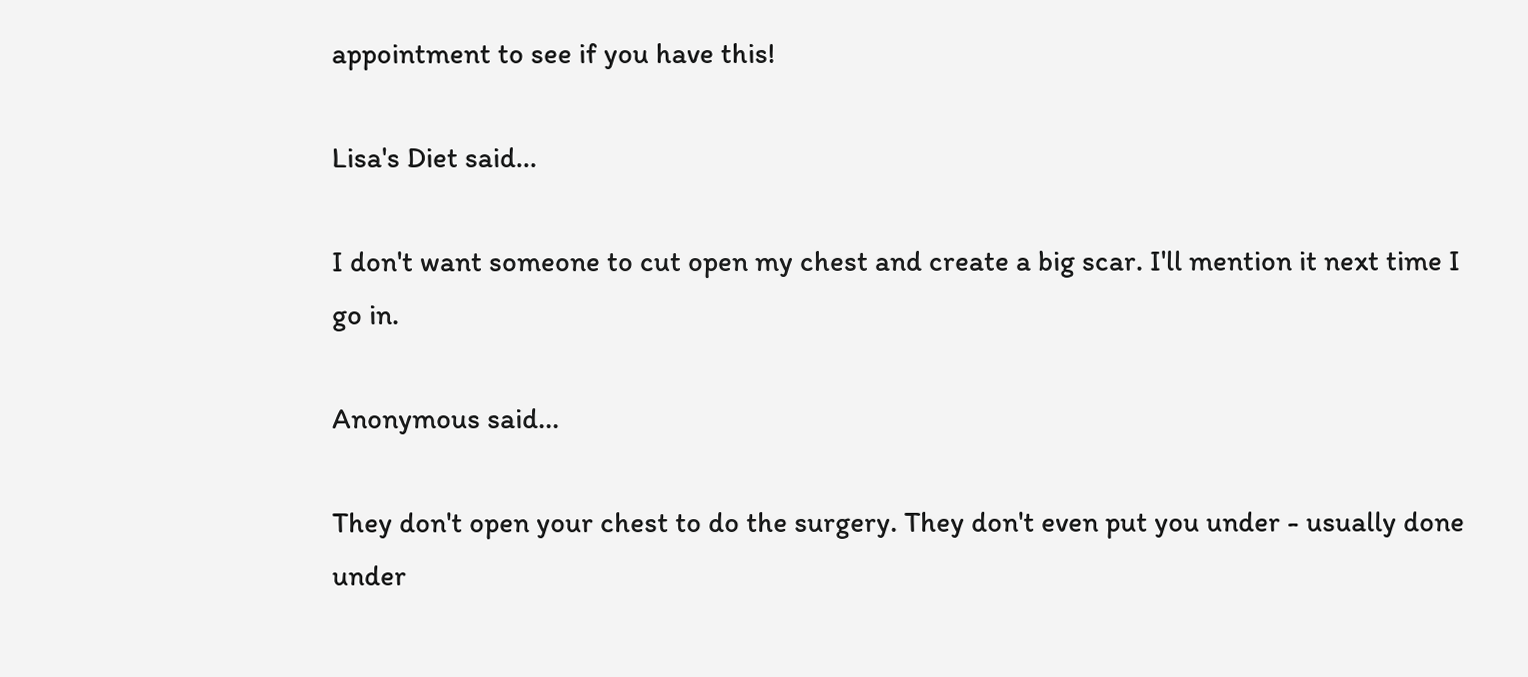appointment to see if you have this!

Lisa's Diet said...

I don't want someone to cut open my chest and create a big scar. I'll mention it next time I go in.

Anonymous said...

They don't open your chest to do the surgery. They don't even put you under - usually done under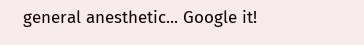general anesthetic... Google it!